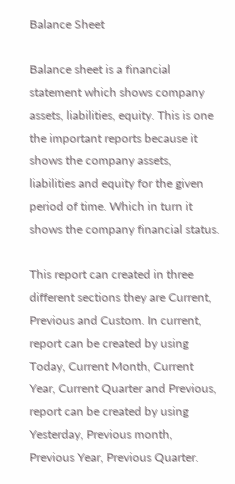Balance Sheet

Balance sheet is a financial statement which shows company assets, liabilities, equity. This is one the important reports because it shows the company assets, liabilities and equity for the given period of time. Which in turn it shows the company financial status.

This report can created in three different sections they are Current, Previous and Custom. In current, report can be created by using Today, Current Month, Current Year, Current Quarter and Previous, report can be created by using Yesterday, Previous month, Previous Year, Previous Quarter.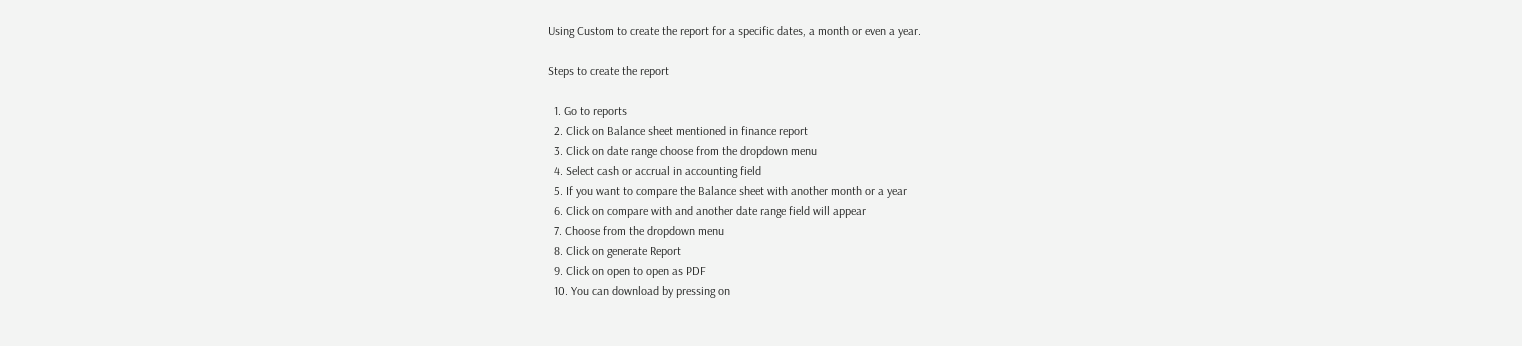Using Custom to create the report for a specific dates, a month or even a year.

Steps to create the report

  1. Go to reports
  2. Click on Balance sheet mentioned in finance report
  3. Click on date range choose from the dropdown menu
  4. Select cash or accrual in accounting field
  5. If you want to compare the Balance sheet with another month or a year
  6. Click on compare with and another date range field will appear
  7. Choose from the dropdown menu
  8. Click on generate Report
  9. Click on open to open as PDF
  10. You can download by pressing on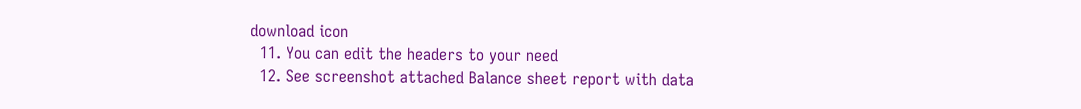download icon
  11. You can edit the headers to your need
  12. See screenshot attached Balance sheet report with data